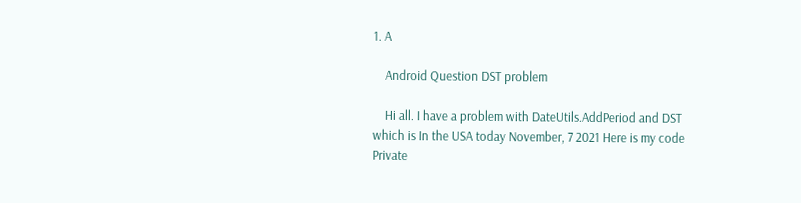1. A

    Android Question DST problem

    Hi all. I have a problem with DateUtils.AddPeriod and DST which is In the USA today November, 7 2021 Here is my code Private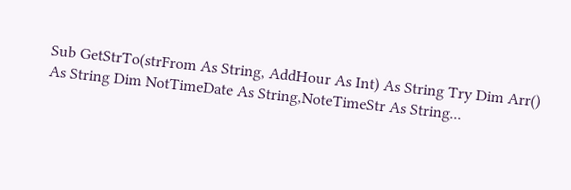Sub GetStrTo(strFrom As String, AddHour As Int) As String Try Dim Arr() As String Dim NotTimeDate As String,NoteTimeStr As String...